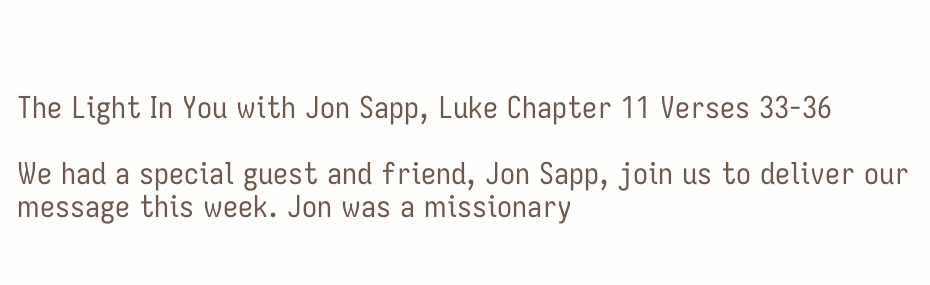The Light In You with Jon Sapp, Luke Chapter 11 Verses 33-36

We had a special guest and friend, Jon Sapp, join us to deliver our message this week. Jon was a missionary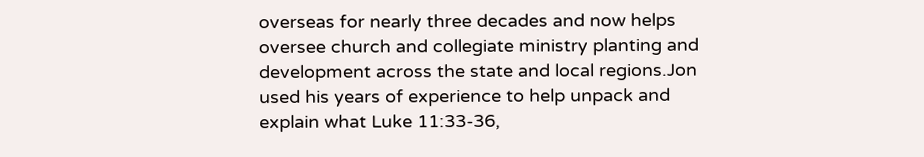overseas for nearly three decades and now helps oversee church and collegiate ministry planting and development across the state and local regions.Jon used his years of experience to help unpack and explain what Luke 11:33-36,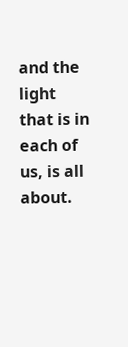and the light that is in each of us, is all about.